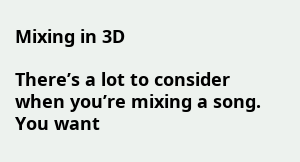Mixing in 3D

There’s a lot to consider when you’re mixing a song. You want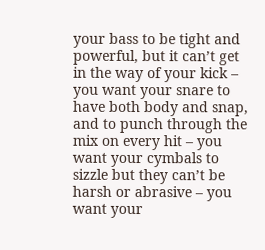your bass to be tight and powerful, but it can’t get in the way of your kick – you want your snare to have both body and snap, and to punch through the mix on every hit – you want your cymbals to sizzle but they can’t be harsh or abrasive – you want your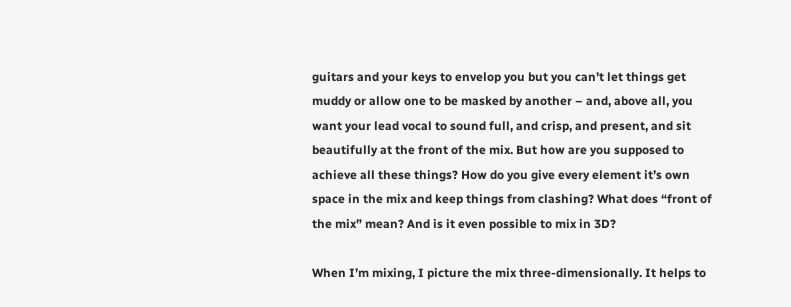guitars and your keys to envelop you but you can’t let things get muddy or allow one to be masked by another – and, above all, you want your lead vocal to sound full, and crisp, and present, and sit beautifully at the front of the mix. But how are you supposed to achieve all these things? How do you give every element it’s own space in the mix and keep things from clashing? What does “front of the mix” mean? And is it even possible to mix in 3D?

When I’m mixing, I picture the mix three-dimensionally. It helps to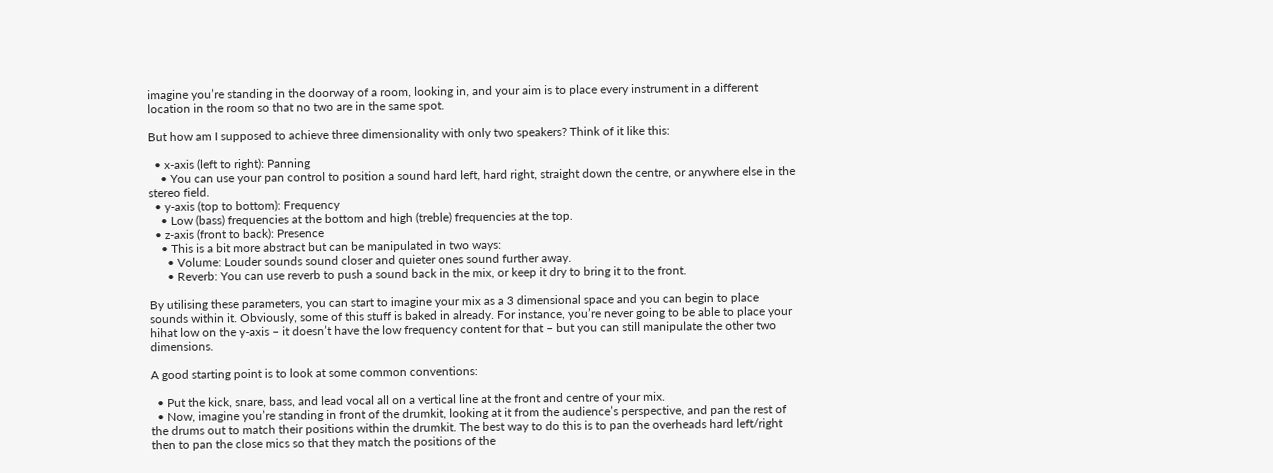imagine you’re standing in the doorway of a room, looking in, and your aim is to place every instrument in a different location in the room so that no two are in the same spot.

But how am I supposed to achieve three dimensionality with only two speakers? Think of it like this:

  • x-axis (left to right): Panning
    • You can use your pan control to position a sound hard left, hard right, straight down the centre, or anywhere else in the stereo field.
  • y-axis (top to bottom): Frequency
    • Low (bass) frequencies at the bottom and high (treble) frequencies at the top.
  • z-axis (front to back): Presence
    • This is a bit more abstract but can be manipulated in two ways:
      • Volume: Louder sounds sound closer and quieter ones sound further away.
      • Reverb: You can use reverb to push a sound back in the mix, or keep it dry to bring it to the front.

By utilising these parameters, you can start to imagine your mix as a 3 dimensional space and you can begin to place sounds within it. Obviously, some of this stuff is baked in already. For instance, you’re never going to be able to place your hihat low on the y-axis – it doesn’t have the low frequency content for that – but you can still manipulate the other two dimensions.

A good starting point is to look at some common conventions:

  • Put the kick, snare, bass, and lead vocal all on a vertical line at the front and centre of your mix.
  • Now, imagine you’re standing in front of the drumkit, looking at it from the audience’s perspective, and pan the rest of the drums out to match their positions within the drumkit. The best way to do this is to pan the overheads hard left/right then to pan the close mics so that they match the positions of the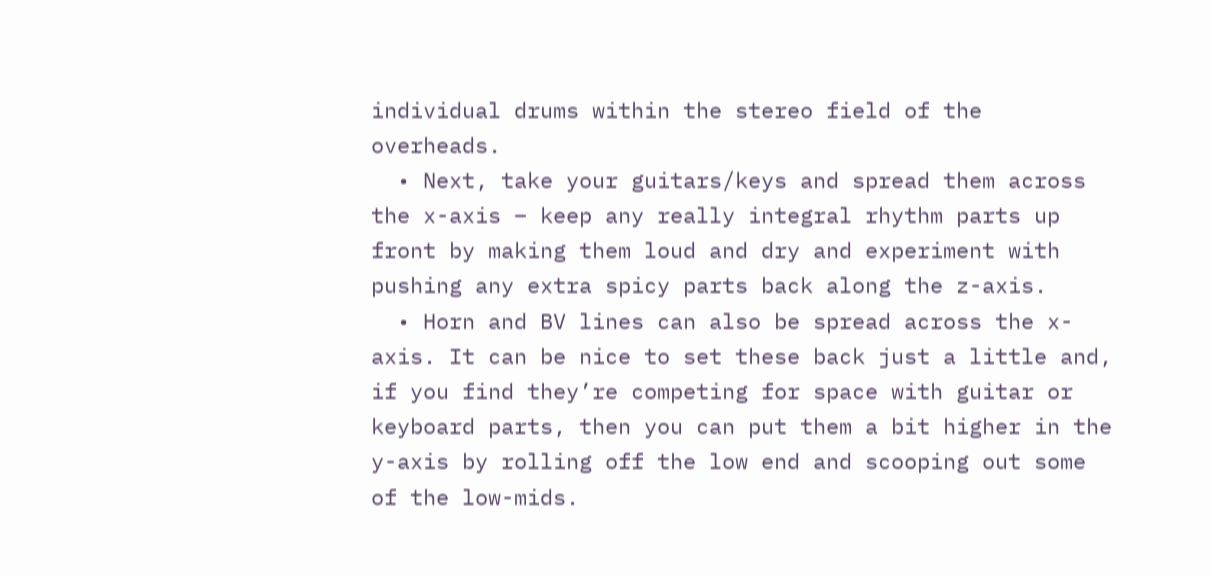individual drums within the stereo field of the overheads.
  • Next, take your guitars/keys and spread them across the x-axis – keep any really integral rhythm parts up front by making them loud and dry and experiment with pushing any extra spicy parts back along the z-axis.
  • Horn and BV lines can also be spread across the x-axis. It can be nice to set these back just a little and, if you find they’re competing for space with guitar or keyboard parts, then you can put them a bit higher in the y-axis by rolling off the low end and scooping out some of the low-mids.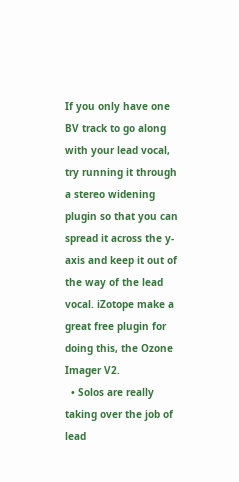If you only have one BV track to go along with your lead vocal, try running it through a stereo widening plugin so that you can spread it across the y-axis and keep it out of the way of the lead vocal. iZotope make a great free plugin for doing this, the Ozone Imager V2.
  • Solos are really taking over the job of lead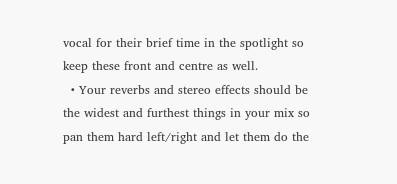vocal for their brief time in the spotlight so keep these front and centre as well.
  • Your reverbs and stereo effects should be the widest and furthest things in your mix so pan them hard left/right and let them do the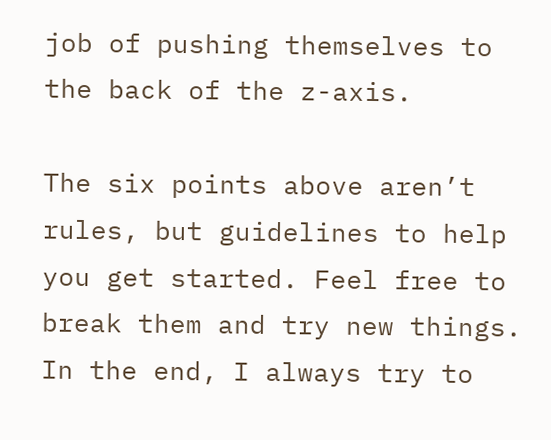job of pushing themselves to the back of the z-axis.

The six points above aren’t rules, but guidelines to help you get started. Feel free to break them and try new things. In the end, I always try to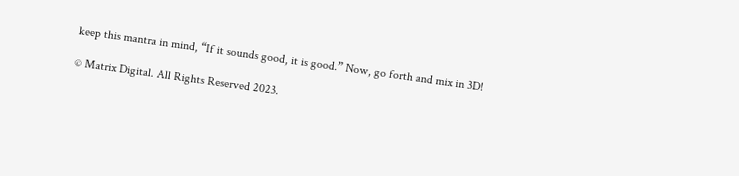keep this mantra in mind, “If it sounds good, it is good.” Now, go forth and mix in 3D!

© Matrix Digital. All Rights Reserved 2023.